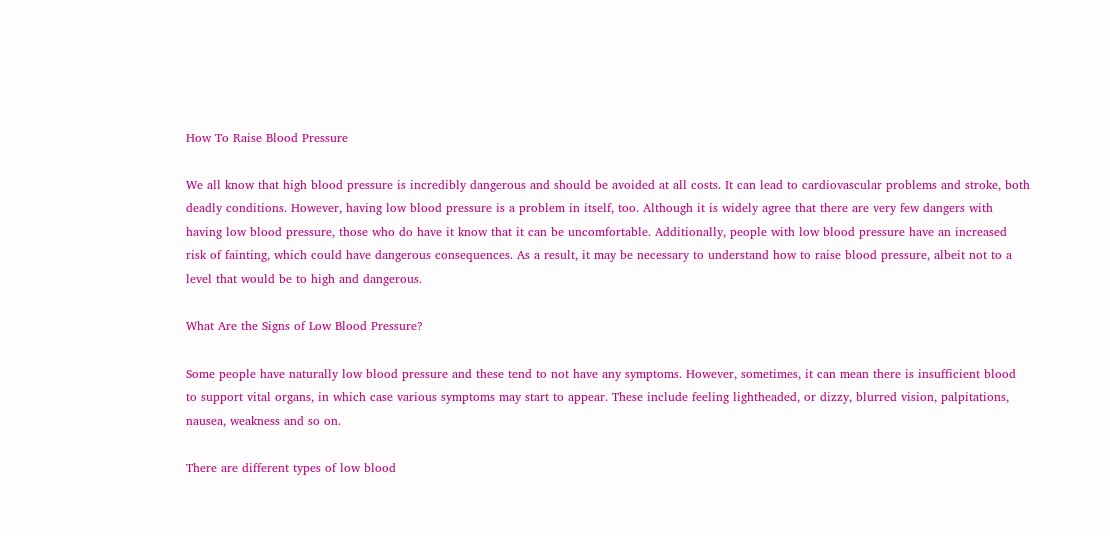How To Raise Blood Pressure

We all know that high blood pressure is incredibly dangerous and should be avoided at all costs. It can lead to cardiovascular problems and stroke, both deadly conditions. However, having low blood pressure is a problem in itself, too. Although it is widely agree that there are very few dangers with having low blood pressure, those who do have it know that it can be uncomfortable. Additionally, people with low blood pressure have an increased risk of fainting, which could have dangerous consequences. As a result, it may be necessary to understand how to raise blood pressure, albeit not to a level that would be to high and dangerous.

What Are the Signs of Low Blood Pressure?

Some people have naturally low blood pressure and these tend to not have any symptoms. However, sometimes, it can mean there is insufficient blood to support vital organs, in which case various symptoms may start to appear. These include feeling lightheaded, or dizzy, blurred vision, palpitations, nausea, weakness and so on.

There are different types of low blood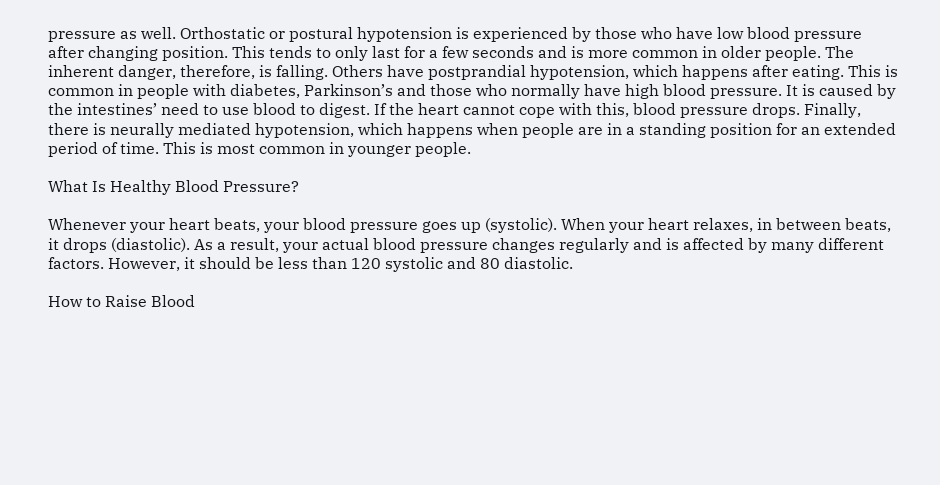pressure as well. Orthostatic or postural hypotension is experienced by those who have low blood pressure after changing position. This tends to only last for a few seconds and is more common in older people. The inherent danger, therefore, is falling. Others have postprandial hypotension, which happens after eating. This is common in people with diabetes, Parkinson’s and those who normally have high blood pressure. It is caused by the intestines’ need to use blood to digest. If the heart cannot cope with this, blood pressure drops. Finally, there is neurally mediated hypotension, which happens when people are in a standing position for an extended period of time. This is most common in younger people.

What Is Healthy Blood Pressure?

Whenever your heart beats, your blood pressure goes up (systolic). When your heart relaxes, in between beats, it drops (diastolic). As a result, your actual blood pressure changes regularly and is affected by many different factors. However, it should be less than 120 systolic and 80 diastolic.

How to Raise Blood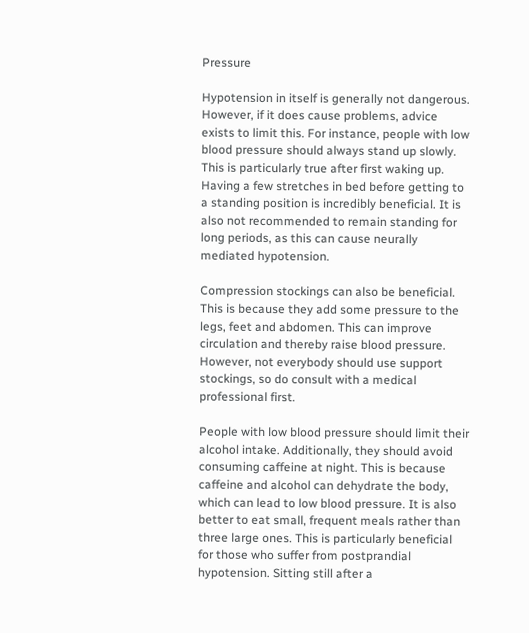Pressure

Hypotension in itself is generally not dangerous. However, if it does cause problems, advice exists to limit this. For instance, people with low blood pressure should always stand up slowly. This is particularly true after first waking up. Having a few stretches in bed before getting to a standing position is incredibly beneficial. It is also not recommended to remain standing for long periods, as this can cause neurally mediated hypotension.

Compression stockings can also be beneficial. This is because they add some pressure to the legs, feet and abdomen. This can improve circulation and thereby raise blood pressure. However, not everybody should use support stockings, so do consult with a medical professional first.

People with low blood pressure should limit their alcohol intake. Additionally, they should avoid consuming caffeine at night. This is because caffeine and alcohol can dehydrate the body, which can lead to low blood pressure. It is also better to eat small, frequent meals rather than three large ones. This is particularly beneficial for those who suffer from postprandial hypotension. Sitting still after a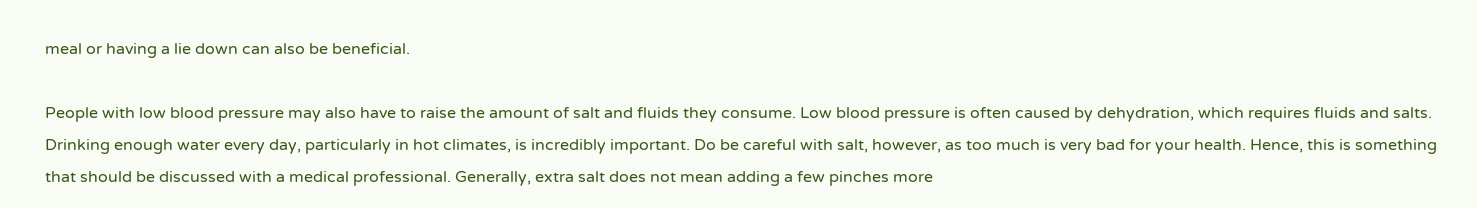meal or having a lie down can also be beneficial.

People with low blood pressure may also have to raise the amount of salt and fluids they consume. Low blood pressure is often caused by dehydration, which requires fluids and salts. Drinking enough water every day, particularly in hot climates, is incredibly important. Do be careful with salt, however, as too much is very bad for your health. Hence, this is something that should be discussed with a medical professional. Generally, extra salt does not mean adding a few pinches more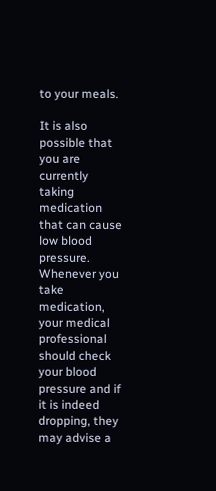to your meals.

It is also possible that you are currently taking medication that can cause low blood pressure. Whenever you take medication, your medical professional should check your blood pressure and if it is indeed dropping, they may advise a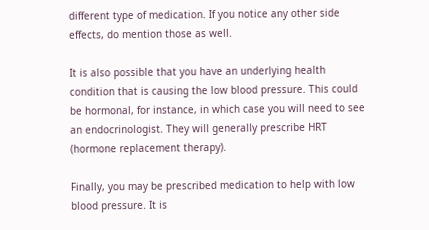different type of medication. If you notice any other side effects, do mention those as well.

It is also possible that you have an underlying health condition that is causing the low blood pressure. This could be hormonal, for instance, in which case you will need to see an endocrinologist. They will generally prescribe HRT (hormone replacement therapy).

Finally, you may be prescribed medication to help with low blood pressure. It is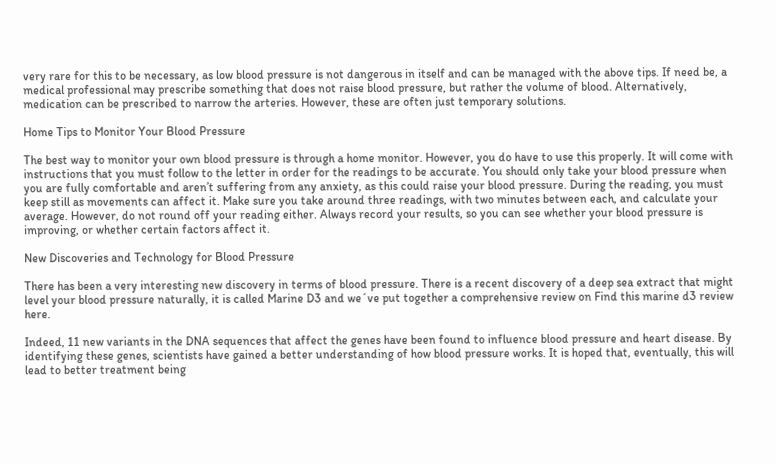very rare for this to be necessary, as low blood pressure is not dangerous in itself and can be managed with the above tips. If need be, a medical professional may prescribe something that does not raise blood pressure, but rather the volume of blood. Alternatively, medication can be prescribed to narrow the arteries. However, these are often just temporary solutions.

Home Tips to Monitor Your Blood Pressure

The best way to monitor your own blood pressure is through a home monitor. However, you do have to use this properly. It will come with instructions that you must follow to the letter in order for the readings to be accurate. You should only take your blood pressure when you are fully comfortable and aren’t suffering from any anxiety, as this could raise your blood pressure. During the reading, you must keep still as movements can affect it. Make sure you take around three readings, with two minutes between each, and calculate your average. However, do not round off your reading either. Always record your results, so you can see whether your blood pressure is improving, or whether certain factors affect it.

New Discoveries and Technology for Blood Pressure

There has been a very interesting new discovery in terms of blood pressure. There is a recent discovery of a deep sea extract that might level your blood pressure naturally, it is called Marine D3 and we´ve put together a comprehensive review on Find this marine d3 review here.

Indeed, 11 new variants in the DNA sequences that affect the genes have been found to influence blood pressure and heart disease. By identifying these genes, scientists have gained a better understanding of how blood pressure works. It is hoped that, eventually, this will lead to better treatment being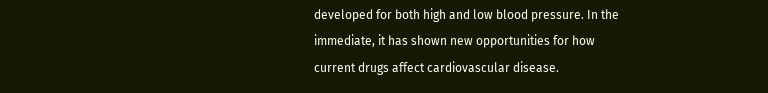developed for both high and low blood pressure. In the immediate, it has shown new opportunities for how current drugs affect cardiovascular disease.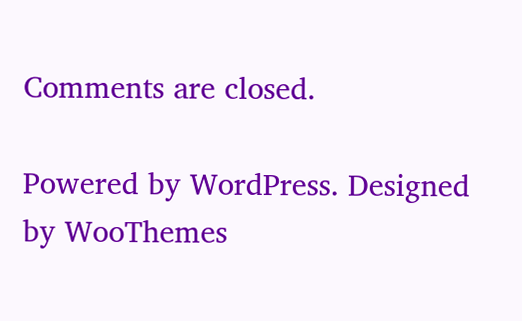Comments are closed.

Powered by WordPress. Designed by WooThemes